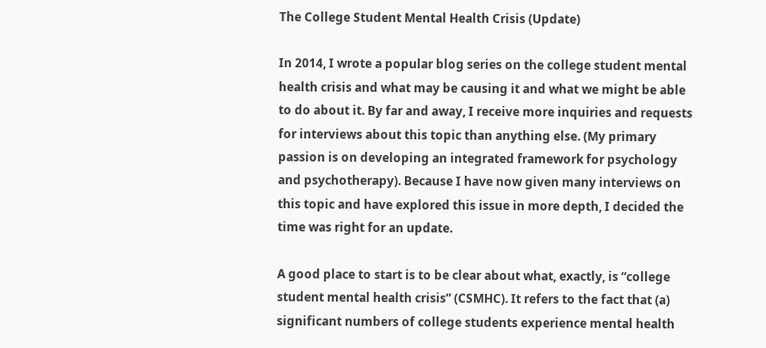The College Student Mental Health Crisis (Update)

In 2014, I wrote a popular blog series on the college student mental health crisis and what may be causing it and what we might be able to do about it. By far and away, I receive more inquiries and requests for interviews about this topic than anything else. (My primary passion is on developing an integrated framework for psychology and psychotherapy). Because I have now given many interviews on this topic and have explored this issue in more depth, I decided the time was right for an update.

A good place to start is to be clear about what, exactly, is “college student mental health crisis” (CSMHC). It refers to the fact that (a) significant numbers of college students experience mental health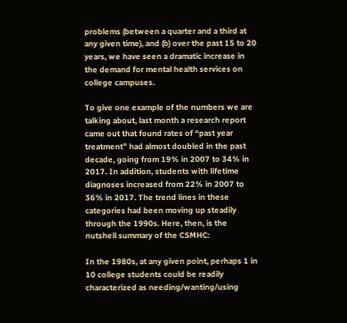problems (between a quarter and a third at any given time), and (b) over the past 15 to 20 years, we have seen a dramatic increase in the demand for mental health services on college campuses.

To give one example of the numbers we are talking about, last month a research report came out that found rates of “past year treatment” had almost doubled in the past decade, going from 19% in 2007 to 34% in 2017. In addition, students with lifetime diagnoses increased from 22% in 2007 to 36% in 2017. The trend lines in these categories had been moving up steadily through the 1990s. Here, then, is the nutshell summary of the CSMHC:

In the 1980s, at any given point, perhaps 1 in 10 college students could be readily characterized as needing/wanting/using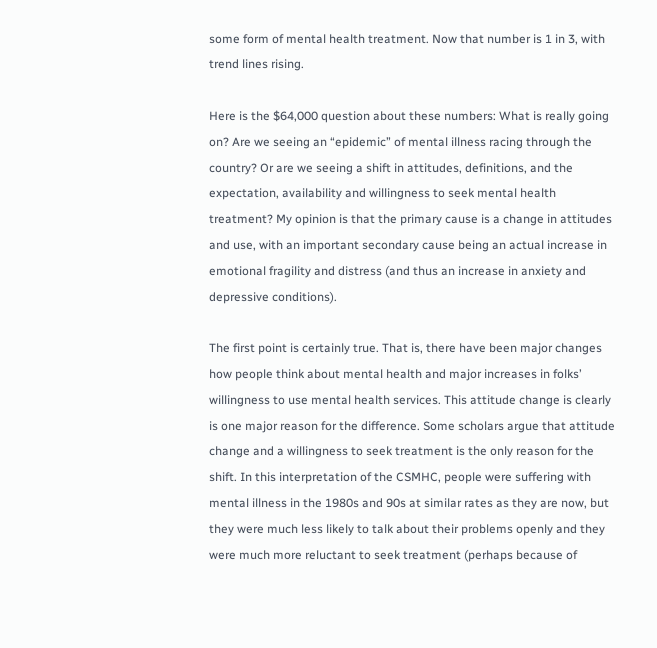some form of mental health treatment. Now that number is 1 in 3, with trend lines rising.

Here is the $64,000 question about these numbers: What is really going on? Are we seeing an “epidemic” of mental illness racing through the country? Or are we seeing a shift in attitudes, definitions, and the expectation, availability and willingness to seek mental health treatment? My opinion is that the primary cause is a change in attitudes and use, with an important secondary cause being an actual increase in emotional fragility and distress (and thus an increase in anxiety and depressive conditions).

The first point is certainly true. That is, there have been major changes how people think about mental health and major increases in folks’ willingness to use mental health services. This attitude change is clearly is one major reason for the difference. Some scholars argue that attitude change and a willingness to seek treatment is the only reason for the shift. In this interpretation of the CSMHC, people were suffering with mental illness in the 1980s and 90s at similar rates as they are now, but they were much less likely to talk about their problems openly and they were much more reluctant to seek treatment (perhaps because of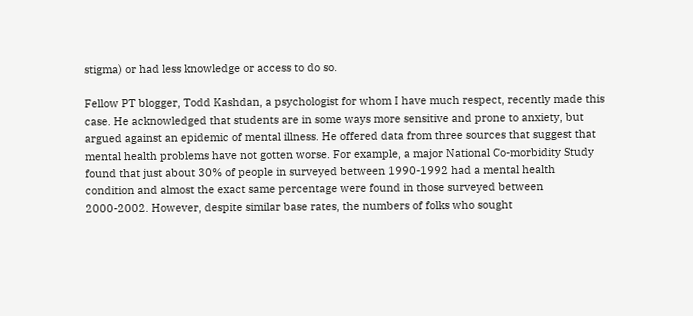stigma) or had less knowledge or access to do so.

Fellow PT blogger, Todd Kashdan, a psychologist for whom I have much respect, recently made this case. He acknowledged that students are in some ways more sensitive and prone to anxiety, but argued against an epidemic of mental illness. He offered data from three sources that suggest that mental health problems have not gotten worse. For example, a major National Co-morbidity Study found that just about 30% of people in surveyed between 1990-1992 had a mental health condition and almost the exact same percentage were found in those surveyed between 2000-2002. However, despite similar base rates, the numbers of folks who sought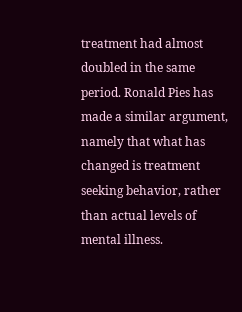treatment had almost doubled in the same period. Ronald Pies has made a similar argument, namely that what has changed is treatment seeking behavior, rather than actual levels of mental illness.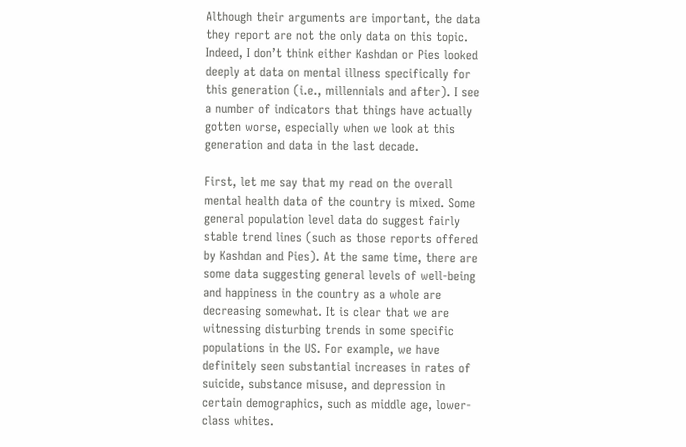Although their arguments are important, the data they report are not the only data on this topic. Indeed, I don’t think either Kashdan or Pies looked deeply at data on mental illness specifically for this generation (i.e., millennials and after). I see a number of indicators that things have actually gotten worse, especially when we look at this generation and data in the last decade.

First, let me say that my read on the overall mental health data of the country is mixed. Some general population level data do suggest fairly stable trend lines (such as those reports offered by Kashdan and Pies). At the same time, there are some data suggesting general levels of well-being and happiness in the country as a whole are decreasing somewhat. It is clear that we are witnessing disturbing trends in some specific populations in the US. For example, we have definitely seen substantial increases in rates of suicide, substance misuse, and depression in certain demographics, such as middle age, lower-class whites.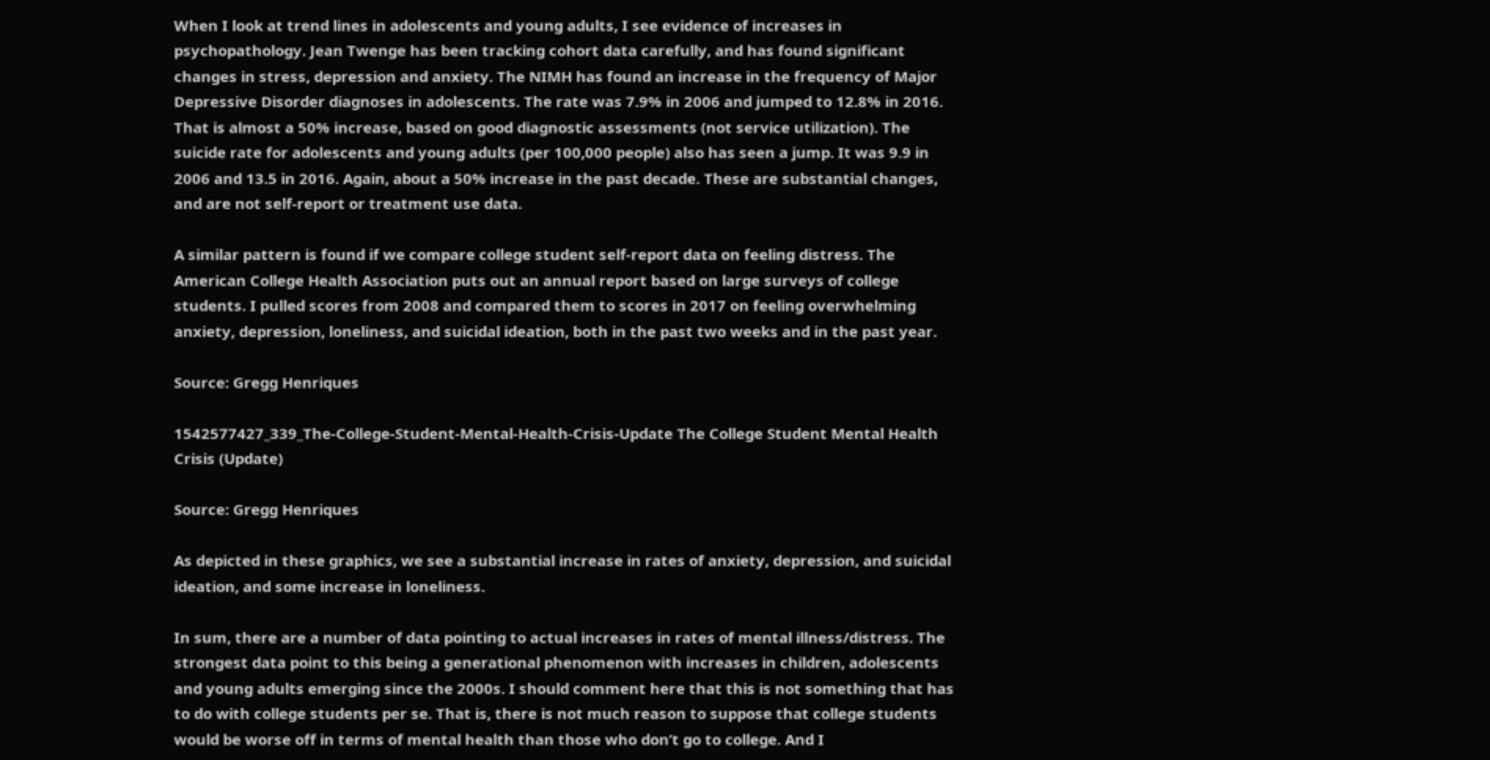When I look at trend lines in adolescents and young adults, I see evidence of increases in psychopathology. Jean Twenge has been tracking cohort data carefully, and has found significant changes in stress, depression and anxiety. The NIMH has found an increase in the frequency of Major Depressive Disorder diagnoses in adolescents. The rate was 7.9% in 2006 and jumped to 12.8% in 2016. That is almost a 50% increase, based on good diagnostic assessments (not service utilization). The suicide rate for adolescents and young adults (per 100,000 people) also has seen a jump. It was 9.9 in 2006 and 13.5 in 2016. Again, about a 50% increase in the past decade. These are substantial changes, and are not self-report or treatment use data.

A similar pattern is found if we compare college student self-report data on feeling distress. The American College Health Association puts out an annual report based on large surveys of college students. I pulled scores from 2008 and compared them to scores in 2017 on feeling overwhelming anxiety, depression, loneliness, and suicidal ideation, both in the past two weeks and in the past year.

Source: Gregg Henriques

1542577427_339_The-College-Student-Mental-Health-Crisis-Update The College Student Mental Health Crisis (Update)

Source: Gregg Henriques

As depicted in these graphics, we see a substantial increase in rates of anxiety, depression, and suicidal ideation, and some increase in loneliness.

In sum, there are a number of data pointing to actual increases in rates of mental illness/distress. The strongest data point to this being a generational phenomenon with increases in children, adolescents and young adults emerging since the 2000s. I should comment here that this is not something that has to do with college students per se. That is, there is not much reason to suppose that college students would be worse off in terms of mental health than those who don’t go to college. And I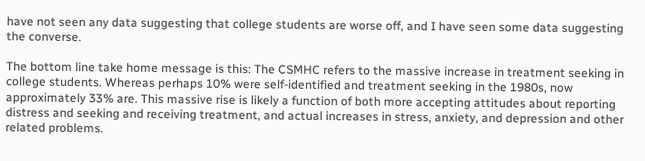have not seen any data suggesting that college students are worse off, and I have seen some data suggesting the converse.

The bottom line take home message is this: The CSMHC refers to the massive increase in treatment seeking in college students. Whereas perhaps 10% were self-identified and treatment seeking in the 1980s, now approximately 33% are. This massive rise is likely a function of both more accepting attitudes about reporting distress and seeking and receiving treatment, and actual increases in stress, anxiety, and depression and other related problems.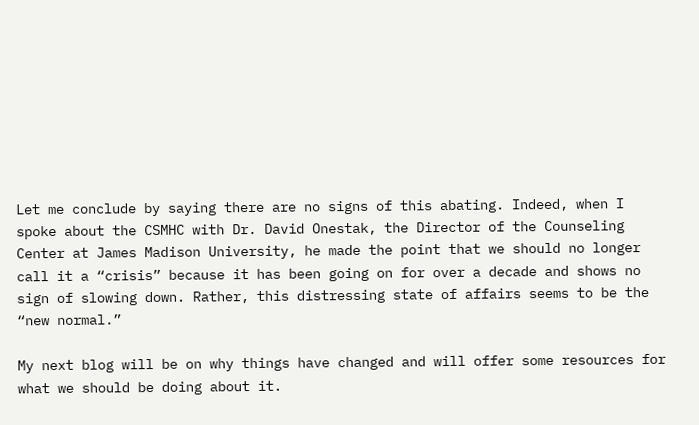Let me conclude by saying there are no signs of this abating. Indeed, when I spoke about the CSMHC with Dr. David Onestak, the Director of the Counseling Center at James Madison University, he made the point that we should no longer call it a “crisis” because it has been going on for over a decade and shows no sign of slowing down. Rather, this distressing state of affairs seems to be the “new normal.”

My next blog will be on why things have changed and will offer some resources for what we should be doing about it.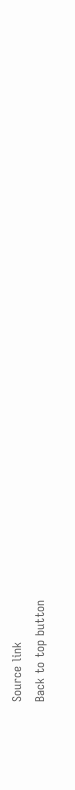Source link
Back to top button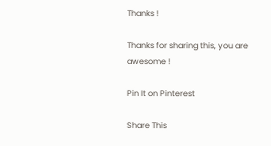Thanks !

Thanks for sharing this, you are awesome !

Pin It on Pinterest

Share This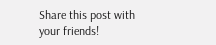Share this post with your friends!